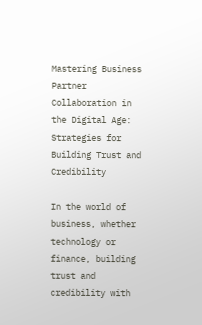Mastering Business Partner Collaboration in the Digital Age:
Strategies for Building Trust and Credibility

In the world of business, whether technology or finance, building trust and credibility with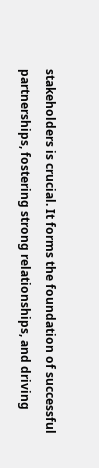stakeholders is crucial. It forms the foundation of successful partnerships, fostering strong relationships, and driving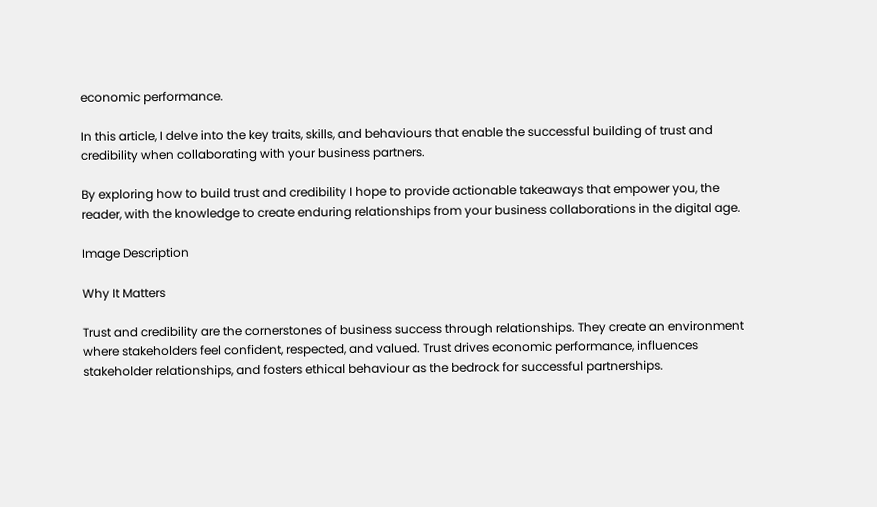economic performance.

In this article, I delve into the key traits, skills, and behaviours that enable the successful building of trust and credibility when collaborating with your business partners.

By exploring how to build trust and credibility I hope to provide actionable takeaways that empower you, the reader, with the knowledge to create enduring relationships from your business collaborations in the digital age.

Image Description

Why It Matters

Trust and credibility are the cornerstones of business success through relationships. They create an environment where stakeholders feel confident, respected, and valued. Trust drives economic performance, influences stakeholder relationships, and fosters ethical behaviour as the bedrock for successful partnerships.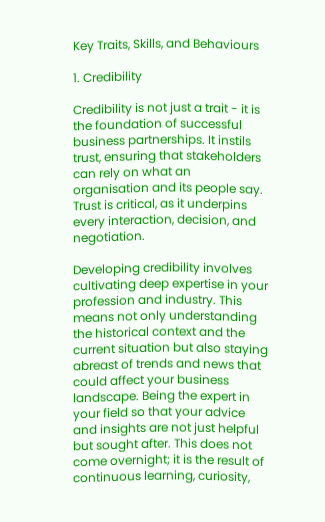Key Traits, Skills, and Behaviours

1. Credibility

Credibility is not just a trait - it is the foundation of successful business partnerships. It instils trust, ensuring that stakeholders can rely on what an organisation and its people say. Trust is critical, as it underpins every interaction, decision, and negotiation.

Developing credibility involves cultivating deep expertise in your profession and industry. This means not only understanding the historical context and the current situation but also staying abreast of trends and news that could affect your business landscape. Being the expert in your field so that your advice and insights are not just helpful but sought after. This does not come overnight; it is the result of continuous learning, curiosity,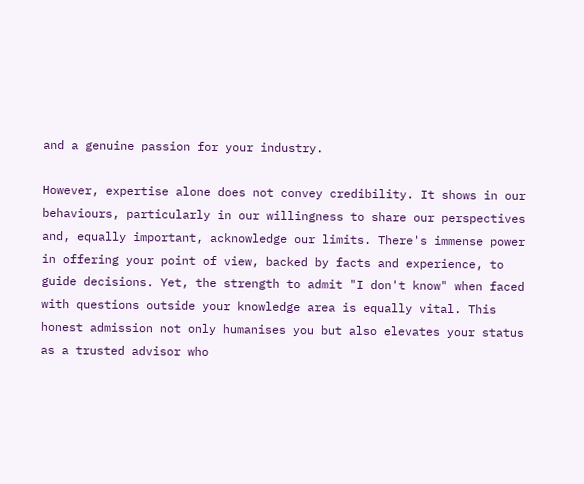and a genuine passion for your industry.

However, expertise alone does not convey credibility. It shows in our behaviours, particularly in our willingness to share our perspectives and, equally important, acknowledge our limits. There's immense power in offering your point of view, backed by facts and experience, to guide decisions. Yet, the strength to admit "I don't know" when faced with questions outside your knowledge area is equally vital. This honest admission not only humanises you but also elevates your status as a trusted advisor who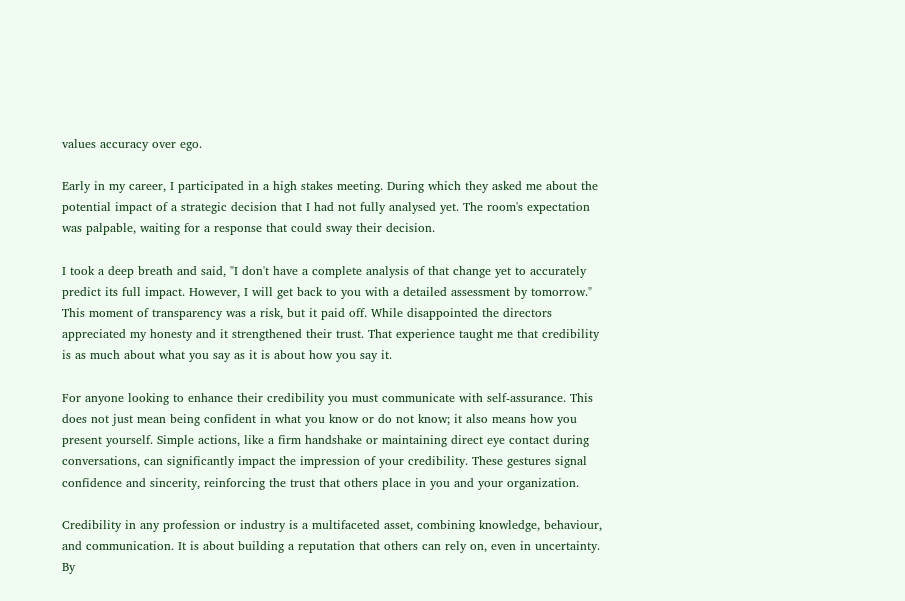values accuracy over ego.

Early in my career, I participated in a high stakes meeting. During which they asked me about the potential impact of a strategic decision that I had not fully analysed yet. The room's expectation was palpable, waiting for a response that could sway their decision.

I took a deep breath and said, "I don't have a complete analysis of that change yet to accurately predict its full impact. However, I will get back to you with a detailed assessment by tomorrow." This moment of transparency was a risk, but it paid off. While disappointed the directors appreciated my honesty and it strengthened their trust. That experience taught me that credibility is as much about what you say as it is about how you say it.

For anyone looking to enhance their credibility you must communicate with self-assurance. This does not just mean being confident in what you know or do not know; it also means how you present yourself. Simple actions, like a firm handshake or maintaining direct eye contact during conversations, can significantly impact the impression of your credibility. These gestures signal confidence and sincerity, reinforcing the trust that others place in you and your organization.

Credibility in any profession or industry is a multifaceted asset, combining knowledge, behaviour, and communication. It is about building a reputation that others can rely on, even in uncertainty. By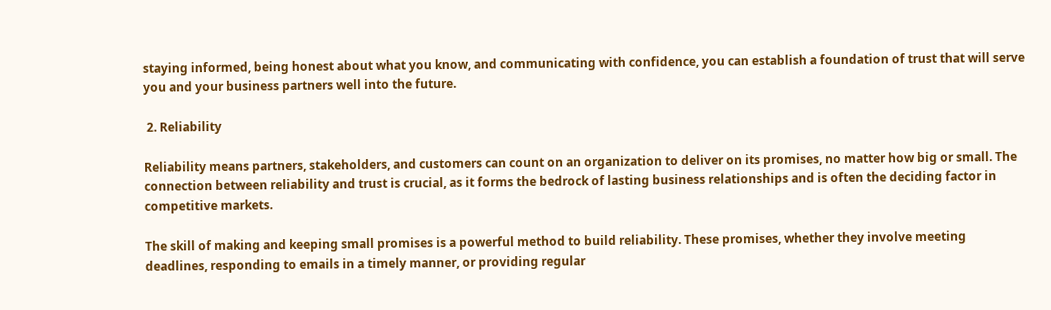staying informed, being honest about what you know, and communicating with confidence, you can establish a foundation of trust that will serve you and your business partners well into the future.

 2. Reliability

Reliability means partners, stakeholders, and customers can count on an organization to deliver on its promises, no matter how big or small. The connection between reliability and trust is crucial, as it forms the bedrock of lasting business relationships and is often the deciding factor in competitive markets.

The skill of making and keeping small promises is a powerful method to build reliability. These promises, whether they involve meeting deadlines, responding to emails in a timely manner, or providing regular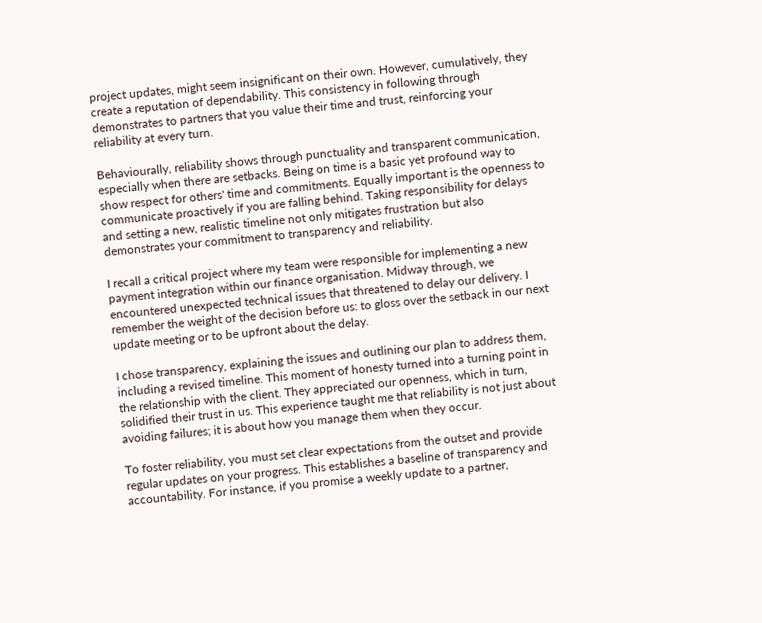project updates, might seem insignificant on their own. However, cumulatively, they create a reputation of dependability. This consistency in following through demonstrates to partners that you value their time and trust, reinforcing your reliability at every turn.

Behaviourally, reliability shows through punctuality and transparent communication, especially when there are setbacks. Being on time is a basic yet profound way to show respect for others' time and commitments. Equally important is the openness to communicate proactively if you are falling behind. Taking responsibility for delays and setting a new, realistic timeline not only mitigates frustration but also demonstrates your commitment to transparency and reliability.

I recall a critical project where my team were responsible for implementing a new payment integration within our finance organisation. Midway through, we encountered unexpected technical issues that threatened to delay our delivery. I remember the weight of the decision before us: to gloss over the setback in our next update meeting or to be upfront about the delay.

I chose transparency, explaining the issues and outlining our plan to address them, including a revised timeline. This moment of honesty turned into a turning point in the relationship with the client. They appreciated our openness, which in turn, solidified their trust in us. This experience taught me that reliability is not just about avoiding failures; it is about how you manage them when they occur.

To foster reliability, you must set clear expectations from the outset and provide regular updates on your progress. This establishes a baseline of transparency and accountability. For instance, if you promise a weekly update to a partner,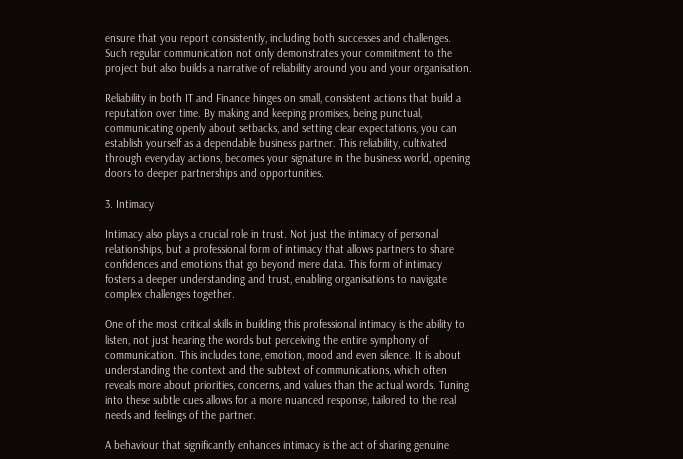ensure that you report consistently, including both successes and challenges. Such regular communication not only demonstrates your commitment to the project but also builds a narrative of reliability around you and your organisation.

Reliability in both IT and Finance hinges on small, consistent actions that build a reputation over time. By making and keeping promises, being punctual, communicating openly about setbacks, and setting clear expectations, you can establish yourself as a dependable business partner. This reliability, cultivated through everyday actions, becomes your signature in the business world, opening doors to deeper partnerships and opportunities.

3. Intimacy

Intimacy also plays a crucial role in trust. Not just the intimacy of personal relationships, but a professional form of intimacy that allows partners to share confidences and emotions that go beyond mere data. This form of intimacy fosters a deeper understanding and trust, enabling organisations to navigate complex challenges together.

One of the most critical skills in building this professional intimacy is the ability to listen, not just hearing the words but perceiving the entire symphony of communication. This includes tone, emotion, mood and even silence. It is about understanding the context and the subtext of communications, which often reveals more about priorities, concerns, and values than the actual words. Tuning into these subtle cues allows for a more nuanced response, tailored to the real needs and feelings of the partner.

A behaviour that significantly enhances intimacy is the act of sharing genuine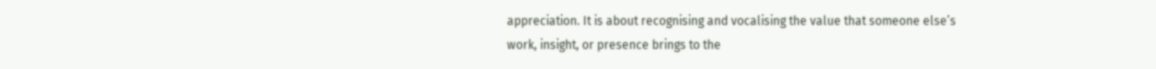appreciation. It is about recognising and vocalising the value that someone else’s work, insight, or presence brings to the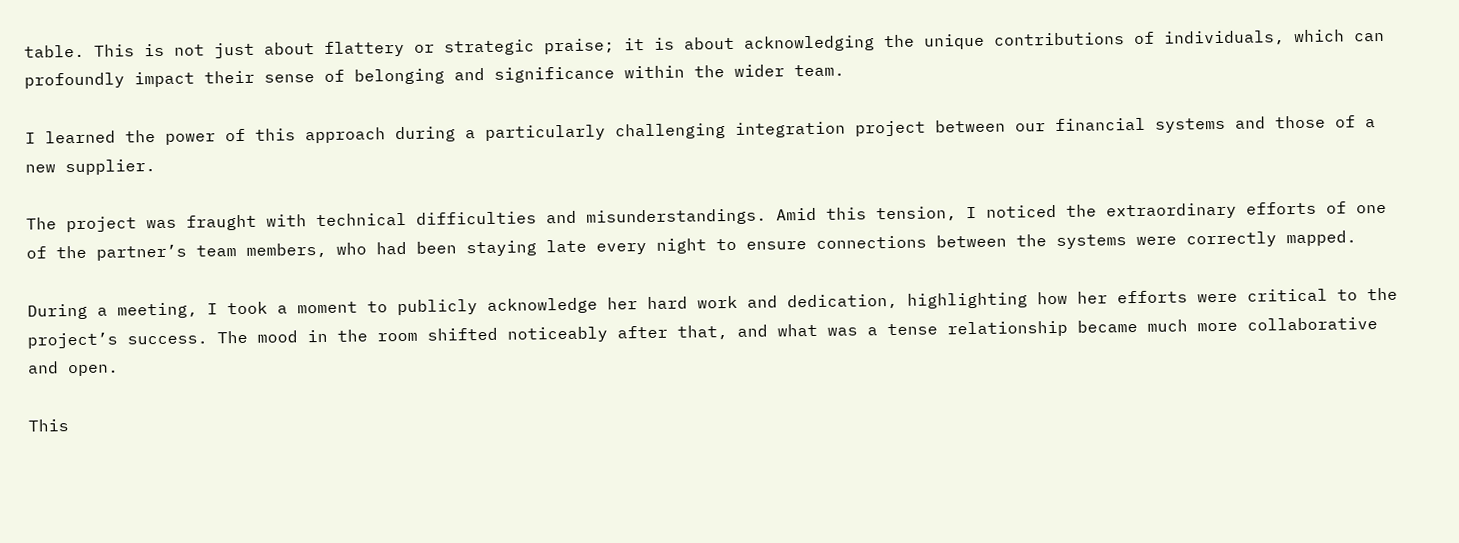table. This is not just about flattery or strategic praise; it is about acknowledging the unique contributions of individuals, which can profoundly impact their sense of belonging and significance within the wider team.

I learned the power of this approach during a particularly challenging integration project between our financial systems and those of a new supplier.

The project was fraught with technical difficulties and misunderstandings. Amid this tension, I noticed the extraordinary efforts of one of the partner’s team members, who had been staying late every night to ensure connections between the systems were correctly mapped.

During a meeting, I took a moment to publicly acknowledge her hard work and dedication, highlighting how her efforts were critical to the project’s success. The mood in the room shifted noticeably after that, and what was a tense relationship became much more collaborative and open.

This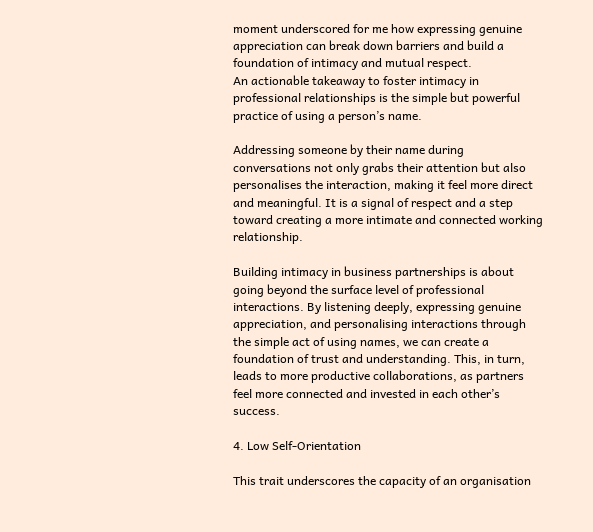moment underscored for me how expressing genuine appreciation can break down barriers and build a foundation of intimacy and mutual respect.
An actionable takeaway to foster intimacy in professional relationships is the simple but powerful practice of using a person’s name.

Addressing someone by their name during conversations not only grabs their attention but also personalises the interaction, making it feel more direct and meaningful. It is a signal of respect and a step toward creating a more intimate and connected working relationship.

Building intimacy in business partnerships is about going beyond the surface level of professional interactions. By listening deeply, expressing genuine appreciation, and personalising interactions through the simple act of using names, we can create a foundation of trust and understanding. This, in turn, leads to more productive collaborations, as partners feel more connected and invested in each other’s success.

4. Low Self-Orientation

This trait underscores the capacity of an organisation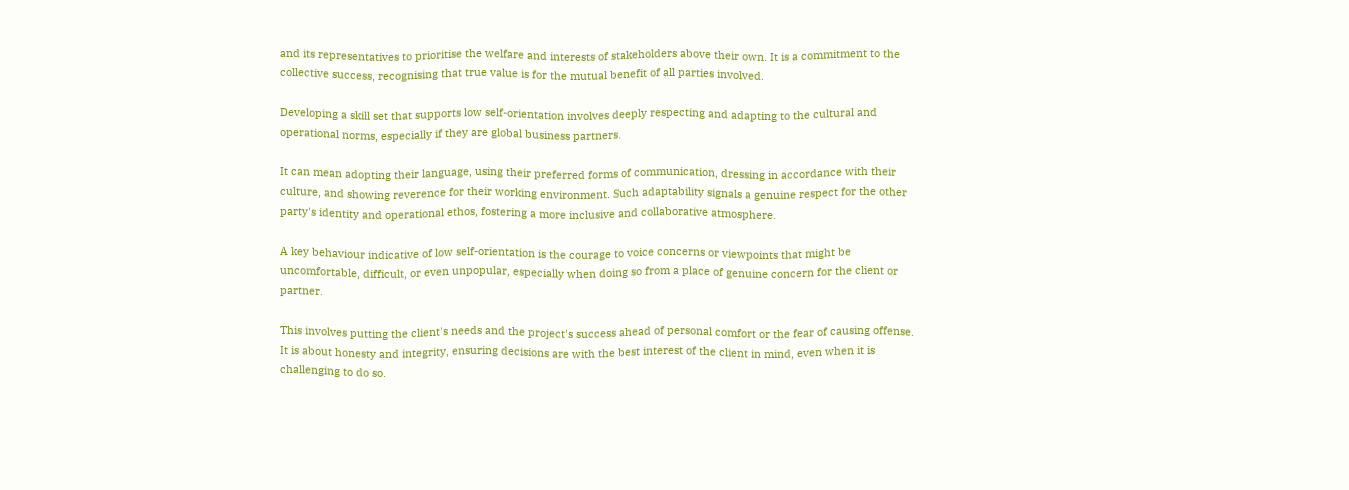and its representatives to prioritise the welfare and interests of stakeholders above their own. It is a commitment to the collective success, recognising that true value is for the mutual benefit of all parties involved.

Developing a skill set that supports low self-orientation involves deeply respecting and adapting to the cultural and operational norms, especially if they are global business partners.

It can mean adopting their language, using their preferred forms of communication, dressing in accordance with their culture, and showing reverence for their working environment. Such adaptability signals a genuine respect for the other party's identity and operational ethos, fostering a more inclusive and collaborative atmosphere.

A key behaviour indicative of low self-orientation is the courage to voice concerns or viewpoints that might be uncomfortable, difficult, or even unpopular, especially when doing so from a place of genuine concern for the client or partner.

This involves putting the client's needs and the project's success ahead of personal comfort or the fear of causing offense. It is about honesty and integrity, ensuring decisions are with the best interest of the client in mind, even when it is challenging to do so.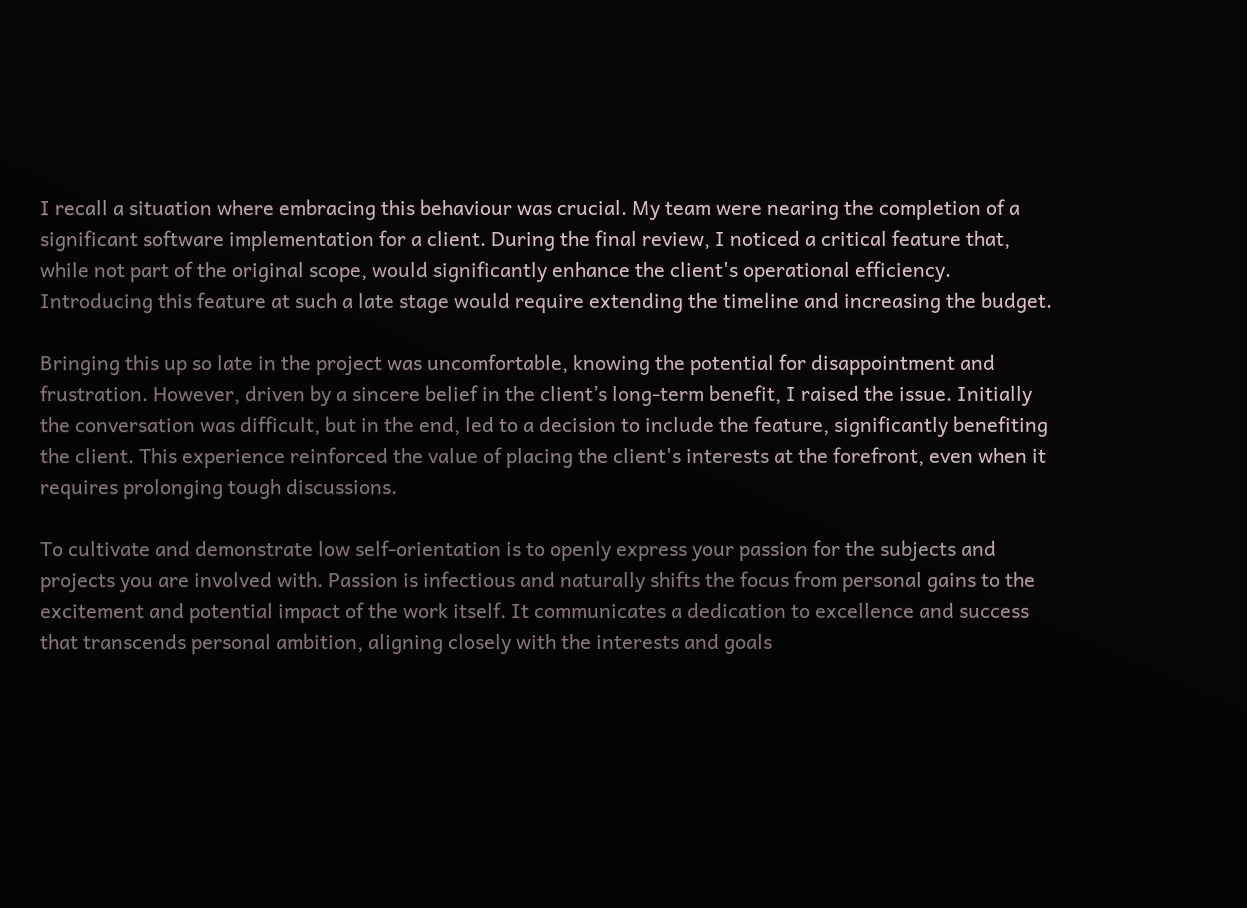I recall a situation where embracing this behaviour was crucial. My team were nearing the completion of a significant software implementation for a client. During the final review, I noticed a critical feature that, while not part of the original scope, would significantly enhance the client's operational efficiency. Introducing this feature at such a late stage would require extending the timeline and increasing the budget.

Bringing this up so late in the project was uncomfortable, knowing the potential for disappointment and frustration. However, driven by a sincere belief in the client’s long-term benefit, I raised the issue. Initially the conversation was difficult, but in the end, led to a decision to include the feature, significantly benefiting the client. This experience reinforced the value of placing the client's interests at the forefront, even when it requires prolonging tough discussions.

To cultivate and demonstrate low self-orientation is to openly express your passion for the subjects and projects you are involved with. Passion is infectious and naturally shifts the focus from personal gains to the excitement and potential impact of the work itself. It communicates a dedication to excellence and success that transcends personal ambition, aligning closely with the interests and goals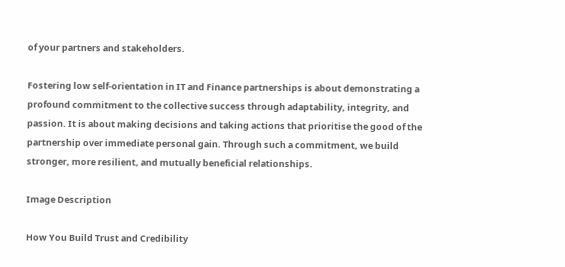of your partners and stakeholders.

Fostering low self-orientation in IT and Finance partnerships is about demonstrating a profound commitment to the collective success through adaptability, integrity, and passion. It is about making decisions and taking actions that prioritise the good of the partnership over immediate personal gain. Through such a commitment, we build stronger, more resilient, and mutually beneficial relationships.

Image Description

How You Build Trust and Credibility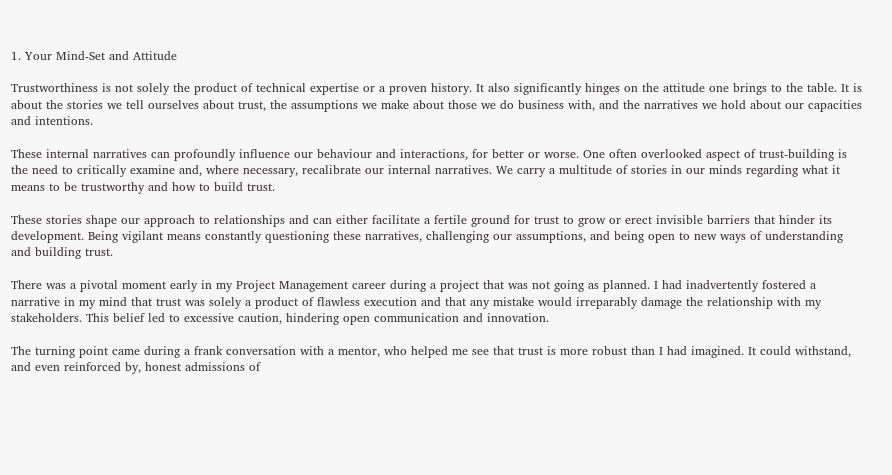1. Your Mind-Set and Attitude

Trustworthiness is not solely the product of technical expertise or a proven history. It also significantly hinges on the attitude one brings to the table. It is about the stories we tell ourselves about trust, the assumptions we make about those we do business with, and the narratives we hold about our capacities and intentions.

These internal narratives can profoundly influence our behaviour and interactions, for better or worse. One often overlooked aspect of trust-building is the need to critically examine and, where necessary, recalibrate our internal narratives. We carry a multitude of stories in our minds regarding what it means to be trustworthy and how to build trust.

These stories shape our approach to relationships and can either facilitate a fertile ground for trust to grow or erect invisible barriers that hinder its development. Being vigilant means constantly questioning these narratives, challenging our assumptions, and being open to new ways of understanding and building trust.

There was a pivotal moment early in my Project Management career during a project that was not going as planned. I had inadvertently fostered a narrative in my mind that trust was solely a product of flawless execution and that any mistake would irreparably damage the relationship with my stakeholders. This belief led to excessive caution, hindering open communication and innovation.

The turning point came during a frank conversation with a mentor, who helped me see that trust is more robust than I had imagined. It could withstand, and even reinforced by, honest admissions of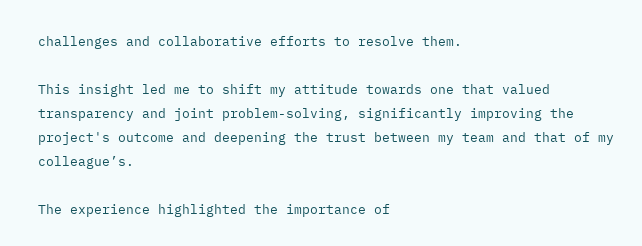challenges and collaborative efforts to resolve them.

This insight led me to shift my attitude towards one that valued transparency and joint problem-solving, significantly improving the project's outcome and deepening the trust between my team and that of my colleague’s.

The experience highlighted the importance of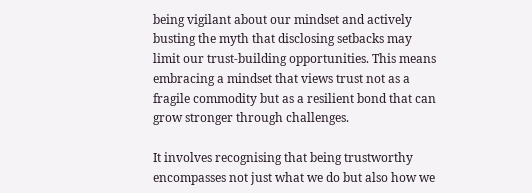being vigilant about our mindset and actively busting the myth that disclosing setbacks may limit our trust-building opportunities. This means embracing a mindset that views trust not as a fragile commodity but as a resilient bond that can grow stronger through challenges.

It involves recognising that being trustworthy encompasses not just what we do but also how we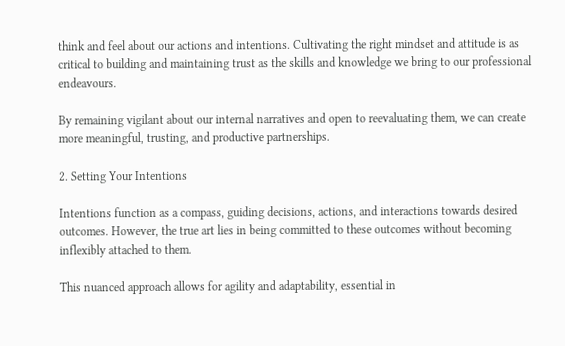think and feel about our actions and intentions. Cultivating the right mindset and attitude is as critical to building and maintaining trust as the skills and knowledge we bring to our professional endeavours.

By remaining vigilant about our internal narratives and open to reevaluating them, we can create more meaningful, trusting, and productive partnerships.

2. Setting Your Intentions

Intentions function as a compass, guiding decisions, actions, and interactions towards desired outcomes. However, the true art lies in being committed to these outcomes without becoming inflexibly attached to them.

This nuanced approach allows for agility and adaptability, essential in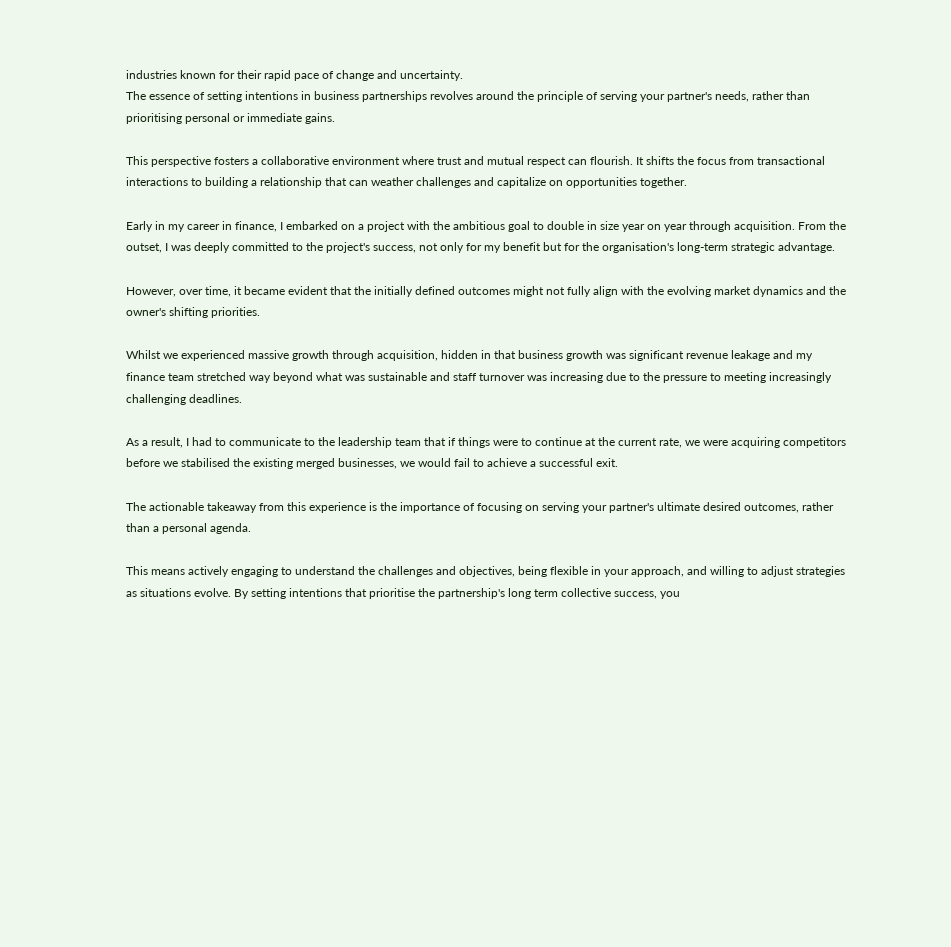industries known for their rapid pace of change and uncertainty.
The essence of setting intentions in business partnerships revolves around the principle of serving your partner's needs, rather than prioritising personal or immediate gains.

This perspective fosters a collaborative environment where trust and mutual respect can flourish. It shifts the focus from transactional interactions to building a relationship that can weather challenges and capitalize on opportunities together.

Early in my career in finance, I embarked on a project with the ambitious goal to double in size year on year through acquisition. From the outset, I was deeply committed to the project's success, not only for my benefit but for the organisation's long-term strategic advantage.

However, over time, it became evident that the initially defined outcomes might not fully align with the evolving market dynamics and the owner's shifting priorities.

Whilst we experienced massive growth through acquisition, hidden in that business growth was significant revenue leakage and my finance team stretched way beyond what was sustainable and staff turnover was increasing due to the pressure to meeting increasingly challenging deadlines.

As a result, I had to communicate to the leadership team that if things were to continue at the current rate, we were acquiring competitors before we stabilised the existing merged businesses, we would fail to achieve a successful exit.

The actionable takeaway from this experience is the importance of focusing on serving your partner's ultimate desired outcomes, rather than a personal agenda.

This means actively engaging to understand the challenges and objectives, being flexible in your approach, and willing to adjust strategies as situations evolve. By setting intentions that prioritise the partnership's long term collective success, you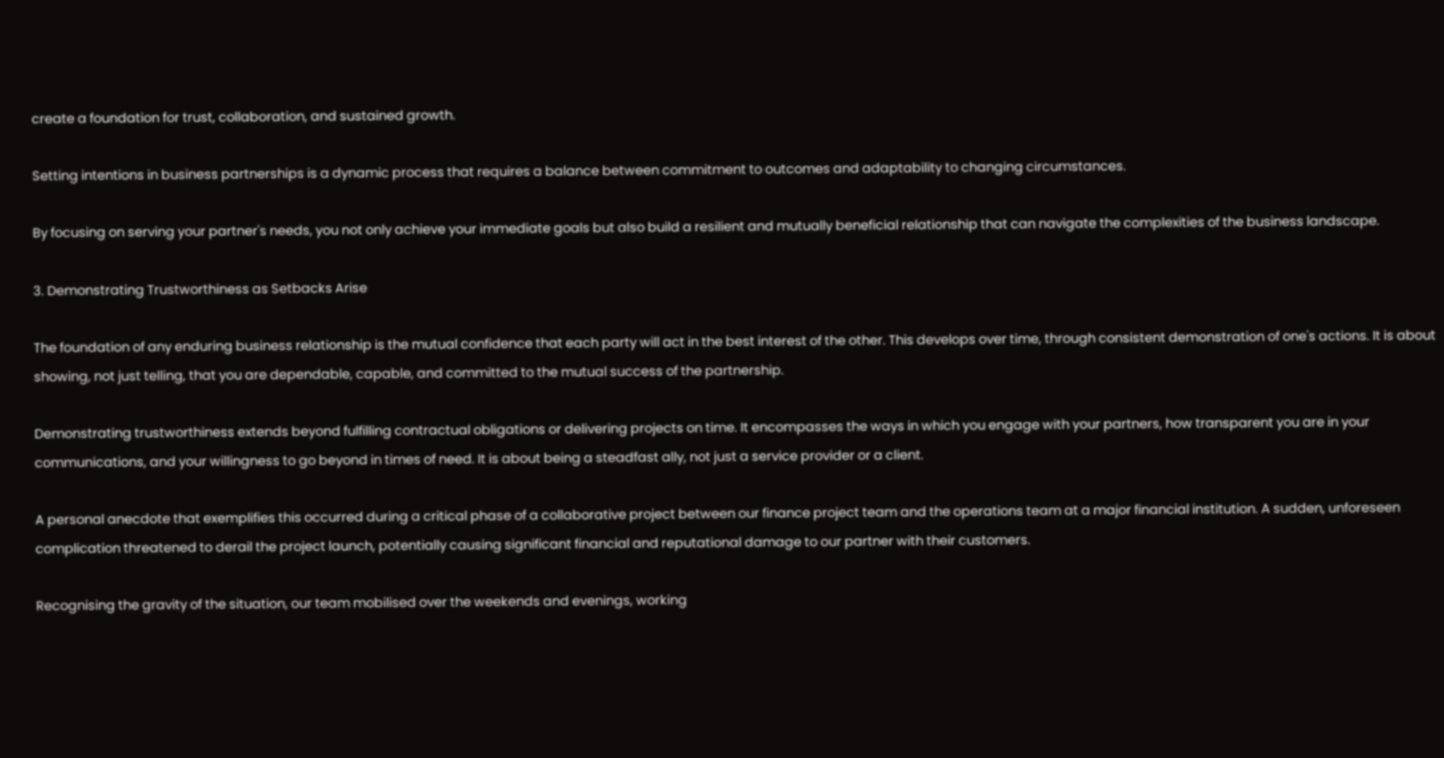create a foundation for trust, collaboration, and sustained growth.

Setting intentions in business partnerships is a dynamic process that requires a balance between commitment to outcomes and adaptability to changing circumstances.

By focusing on serving your partner's needs, you not only achieve your immediate goals but also build a resilient and mutually beneficial relationship that can navigate the complexities of the business landscape.

3. Demonstrating Trustworthiness as Setbacks Arise

The foundation of any enduring business relationship is the mutual confidence that each party will act in the best interest of the other. This develops over time, through consistent demonstration of one's actions. It is about showing, not just telling, that you are dependable, capable, and committed to the mutual success of the partnership.

Demonstrating trustworthiness extends beyond fulfilling contractual obligations or delivering projects on time. It encompasses the ways in which you engage with your partners, how transparent you are in your communications, and your willingness to go beyond in times of need. It is about being a steadfast ally, not just a service provider or a client.

A personal anecdote that exemplifies this occurred during a critical phase of a collaborative project between our finance project team and the operations team at a major financial institution. A sudden, unforeseen complication threatened to derail the project launch, potentially causing significant financial and reputational damage to our partner with their customers.

Recognising the gravity of the situation, our team mobilised over the weekends and evenings, working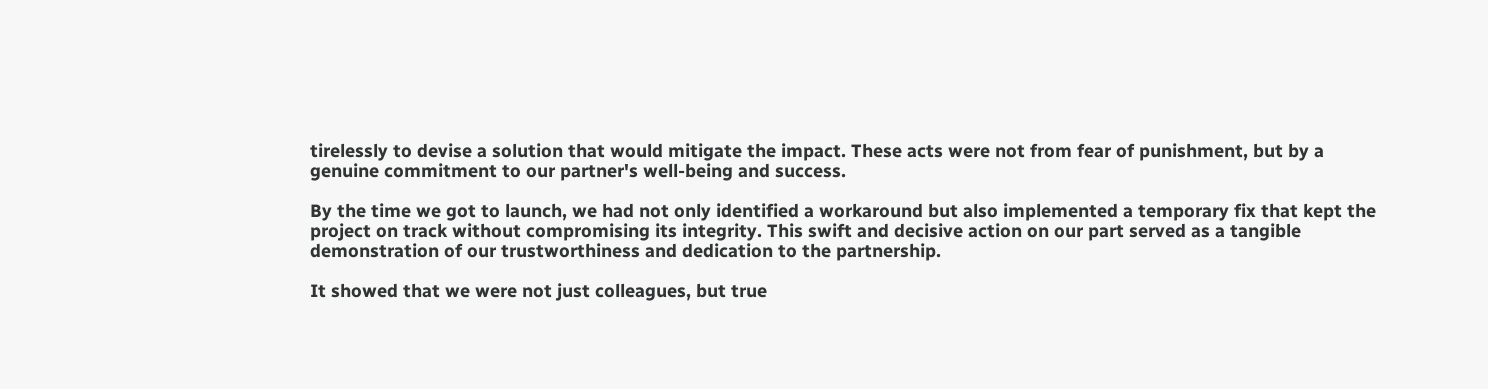tirelessly to devise a solution that would mitigate the impact. These acts were not from fear of punishment, but by a genuine commitment to our partner's well-being and success.

By the time we got to launch, we had not only identified a workaround but also implemented a temporary fix that kept the project on track without compromising its integrity. This swift and decisive action on our part served as a tangible demonstration of our trustworthiness and dedication to the partnership.

It showed that we were not just colleagues, but true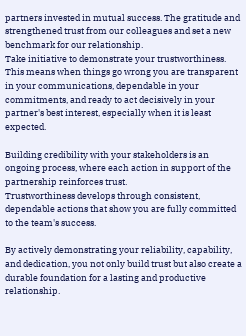partners invested in mutual success. The gratitude and strengthened trust from our colleagues and set a new benchmark for our relationship.
Take initiative to demonstrate your trustworthiness. This means when things go wrong you are transparent in your communications, dependable in your commitments, and ready to act decisively in your partner's best interest, especially when it is least expected.

Building credibility with your stakeholders is an ongoing process, where each action in support of the partnership reinforces trust.
Trustworthiness develops through consistent, dependable actions that show you are fully committed to the team's success.

By actively demonstrating your reliability, capability, and dedication, you not only build trust but also create a durable foundation for a lasting and productive relationship.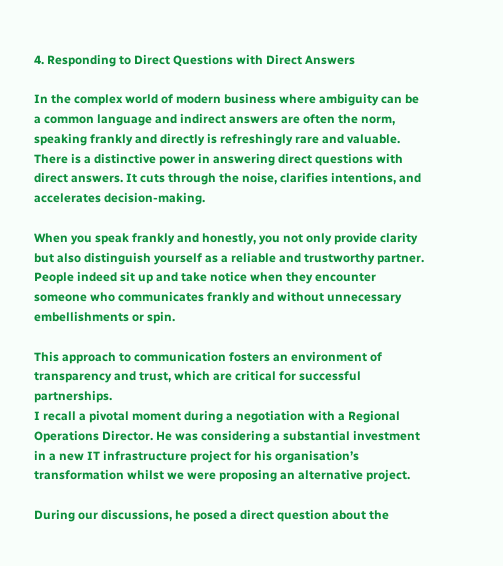4. Responding to Direct Questions with Direct Answers

In the complex world of modern business where ambiguity can be a common language and indirect answers are often the norm, speaking frankly and directly is refreshingly rare and valuable. There is a distinctive power in answering direct questions with direct answers. It cuts through the noise, clarifies intentions, and accelerates decision-making.

When you speak frankly and honestly, you not only provide clarity but also distinguish yourself as a reliable and trustworthy partner. People indeed sit up and take notice when they encounter someone who communicates frankly and without unnecessary embellishments or spin.

This approach to communication fosters an environment of transparency and trust, which are critical for successful partnerships.
I recall a pivotal moment during a negotiation with a Regional Operations Director. He was considering a substantial investment in a new IT infrastructure project for his organisation’s transformation whilst we were proposing an alternative project.

During our discussions, he posed a direct question about the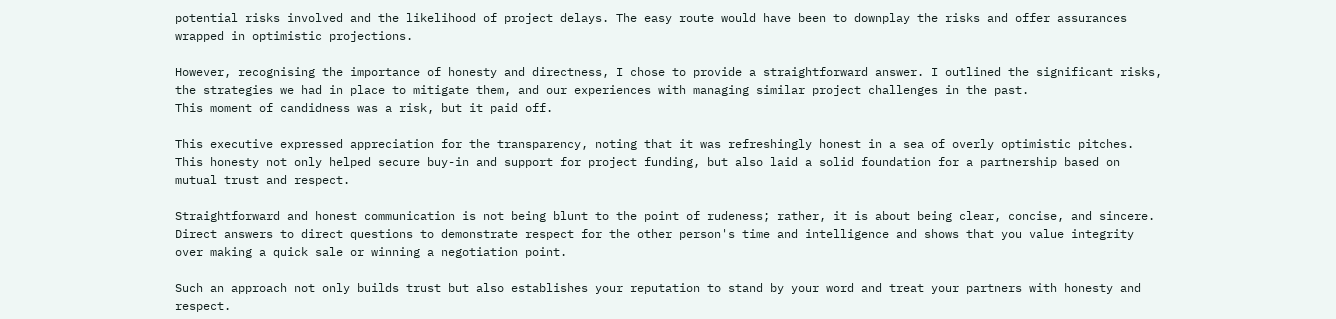potential risks involved and the likelihood of project delays. The easy route would have been to downplay the risks and offer assurances wrapped in optimistic projections.

However, recognising the importance of honesty and directness, I chose to provide a straightforward answer. I outlined the significant risks, the strategies we had in place to mitigate them, and our experiences with managing similar project challenges in the past.
This moment of candidness was a risk, but it paid off.

This executive expressed appreciation for the transparency, noting that it was refreshingly honest in a sea of overly optimistic pitches. This honesty not only helped secure buy-in and support for project funding, but also laid a solid foundation for a partnership based on mutual trust and respect.

Straightforward and honest communication is not being blunt to the point of rudeness; rather, it is about being clear, concise, and sincere. Direct answers to direct questions to demonstrate respect for the other person's time and intelligence and shows that you value integrity over making a quick sale or winning a negotiation point.

Such an approach not only builds trust but also establishes your reputation to stand by your word and treat your partners with honesty and respect.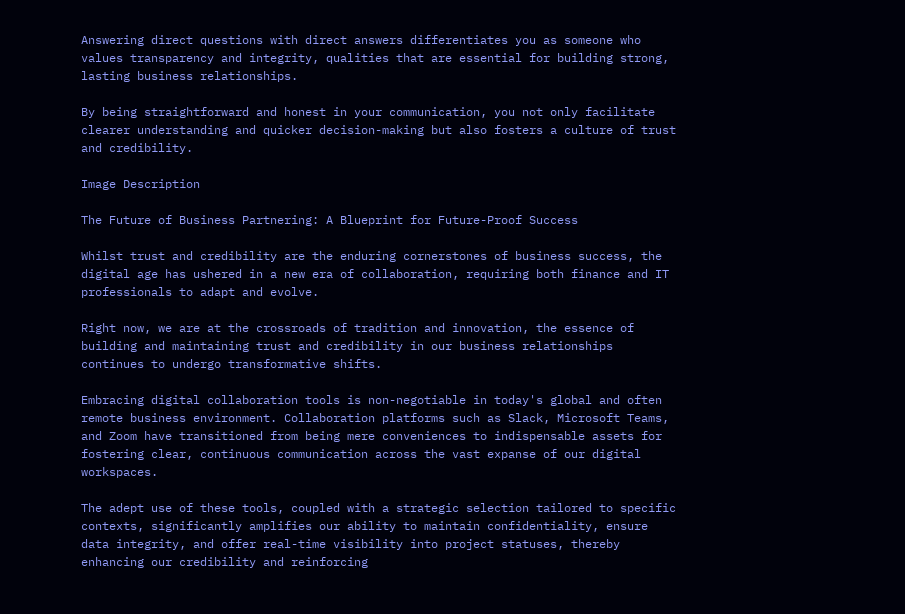Answering direct questions with direct answers differentiates you as someone who values transparency and integrity, qualities that are essential for building strong, lasting business relationships.

By being straightforward and honest in your communication, you not only facilitate clearer understanding and quicker decision-making but also fosters a culture of trust and credibility.

Image Description

The Future of Business Partnering: A Blueprint for Future-Proof Success

Whilst trust and credibility are the enduring cornerstones of business success, the digital age has ushered in a new era of collaboration, requiring both finance and IT professionals to adapt and evolve.

Right now, we are at the crossroads of tradition and innovation, the essence of building and maintaining trust and credibility in our business relationships continues to undergo transformative shifts.

Embracing digital collaboration tools is non-negotiable in today's global and often remote business environment. Collaboration platforms such as Slack, Microsoft Teams, and Zoom have transitioned from being mere conveniences to indispensable assets for fostering clear, continuous communication across the vast expanse of our digital workspaces.

The adept use of these tools, coupled with a strategic selection tailored to specific contexts, significantly amplifies our ability to maintain confidentiality, ensure data integrity, and offer real-time visibility into project statuses, thereby enhancing our credibility and reinforcing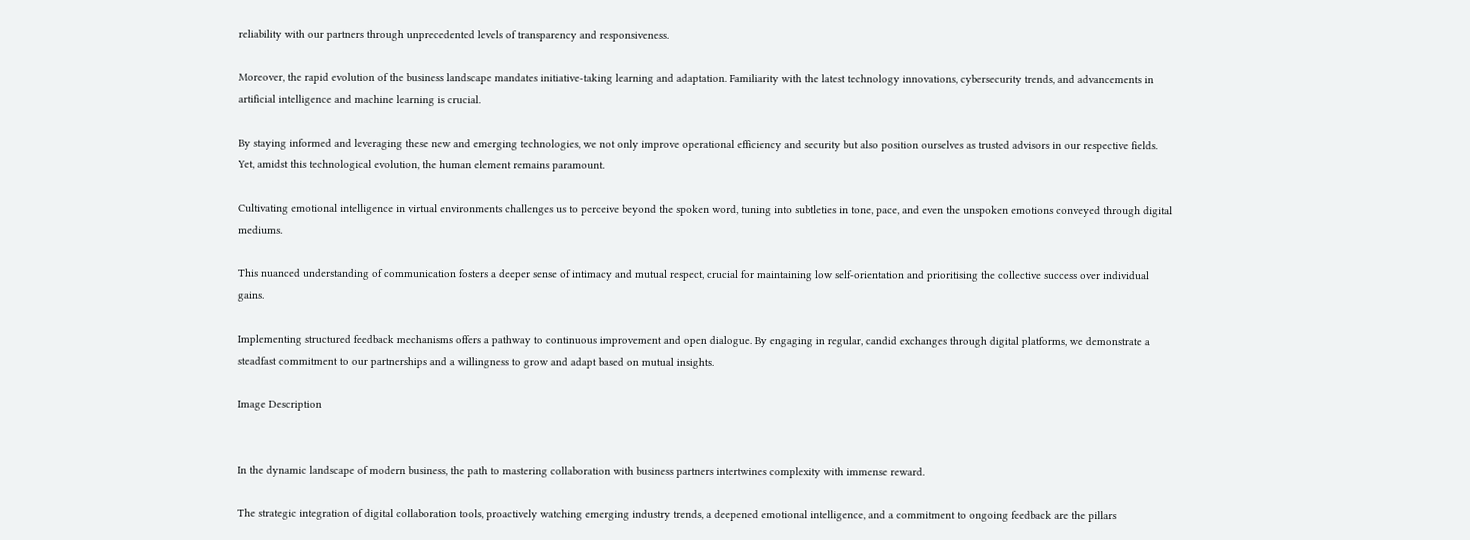reliability with our partners through unprecedented levels of transparency and responsiveness.

Moreover, the rapid evolution of the business landscape mandates initiative-taking learning and adaptation. Familiarity with the latest technology innovations, cybersecurity trends, and advancements in artificial intelligence and machine learning is crucial.

By staying informed and leveraging these new and emerging technologies, we not only improve operational efficiency and security but also position ourselves as trusted advisors in our respective fields.
Yet, amidst this technological evolution, the human element remains paramount.

Cultivating emotional intelligence in virtual environments challenges us to perceive beyond the spoken word, tuning into subtleties in tone, pace, and even the unspoken emotions conveyed through digital mediums.

This nuanced understanding of communication fosters a deeper sense of intimacy and mutual respect, crucial for maintaining low self-orientation and prioritising the collective success over individual gains.

Implementing structured feedback mechanisms offers a pathway to continuous improvement and open dialogue. By engaging in regular, candid exchanges through digital platforms, we demonstrate a steadfast commitment to our partnerships and a willingness to grow and adapt based on mutual insights.

Image Description


In the dynamic landscape of modern business, the path to mastering collaboration with business partners intertwines complexity with immense reward.

The strategic integration of digital collaboration tools, proactively watching emerging industry trends, a deepened emotional intelligence, and a commitment to ongoing feedback are the pillars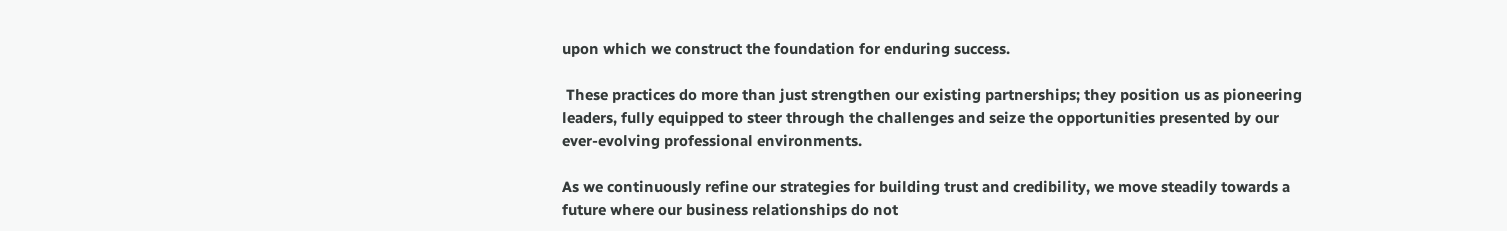upon which we construct the foundation for enduring success.

 These practices do more than just strengthen our existing partnerships; they position us as pioneering leaders, fully equipped to steer through the challenges and seize the opportunities presented by our ever-evolving professional environments.

As we continuously refine our strategies for building trust and credibility, we move steadily towards a future where our business relationships do not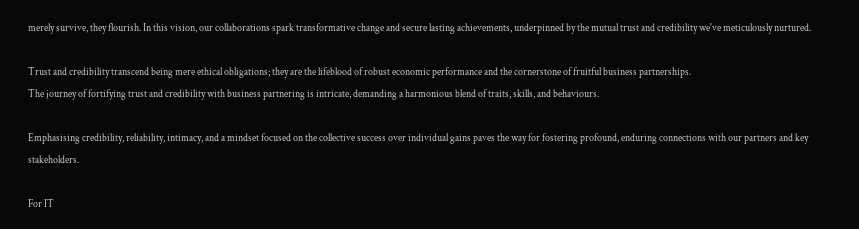merely survive, they flourish. In this vision, our collaborations spark transformative change and secure lasting achievements, underpinned by the mutual trust and credibility we've meticulously nurtured.

Trust and credibility transcend being mere ethical obligations; they are the lifeblood of robust economic performance and the cornerstone of fruitful business partnerships.
The journey of fortifying trust and credibility with business partnering is intricate, demanding a harmonious blend of traits, skills, and behaviours.

Emphasising credibility, reliability, intimacy, and a mindset focused on the collective success over individual gains paves the way for fostering profound, enduring connections with our partners and key stakeholders.

For IT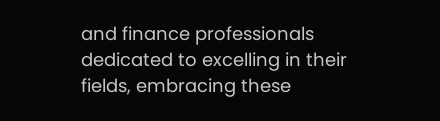and finance professionals dedicated to excelling in their fields, embracing these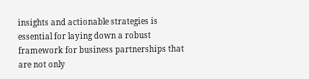insights and actionable strategies is essential for laying down a robust framework for business partnerships that are not only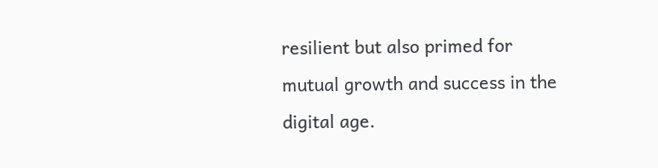resilient but also primed for mutual growth and success in the digital age.